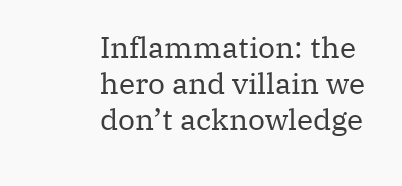Inflammation: the hero and villain we don’t acknowledge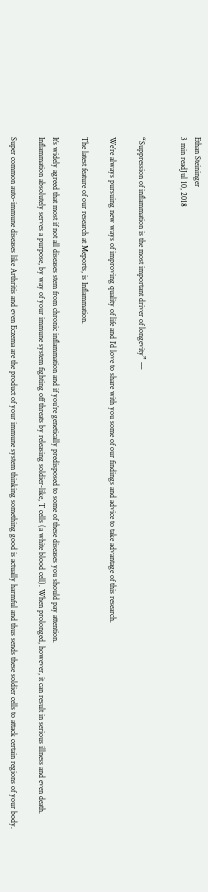Ethan Steininger
3 min readJul 10, 2018


“Suppression of inflammation is the most important driver of longevity” —

We’re always pursuing new ways of improving quality of life and I’d love to share with you some of our findings and advice to take advantage of this research.

The latest feature of our research at Meports, is Inflammation.

It’s widely agreed that most if not all diseases stem from chronic inflammation and if you’re genetically predisposed to some of these diseases you should pay attention.
Inflammation absolutely serves a purpose, by way of your immune system fighting off threats by releasing soldier-like, T cells (a white blood cell). When prolonged, however, it can result in serious illness and even death.

Super common auto-immune diseases like Arthritis and even Eczema are the product of your immune system thinking something good is actually harmful and thus sends these soldier cells to attack certain regions of your body.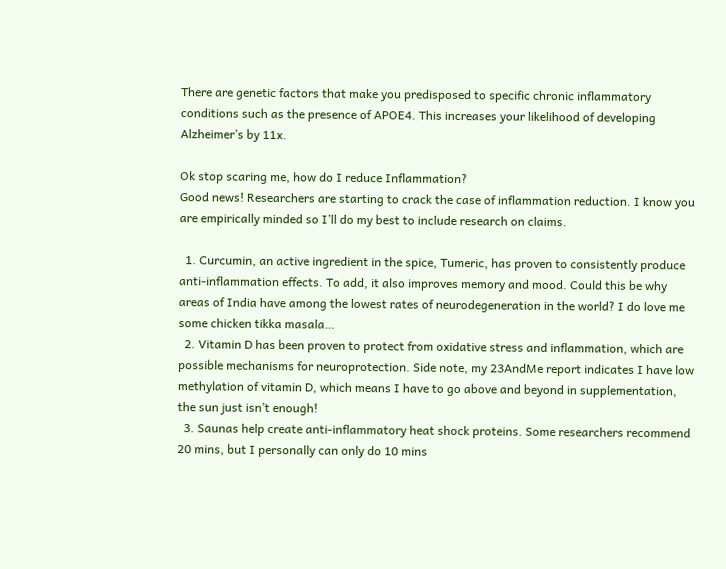There are genetic factors that make you predisposed to specific chronic inflammatory conditions such as the presence of APOE4. This increases your likelihood of developing Alzheimer’s by 11x.

Ok stop scaring me, how do I reduce Inflammation?
Good news! Researchers are starting to crack the case of inflammation reduction. I know you are empirically minded so I’ll do my best to include research on claims.

  1. Curcumin, an active ingredient in the spice, Tumeric, has proven to consistently produce anti-inflammation effects. To add, it also improves memory and mood. Could this be why areas of India have among the lowest rates of neurodegeneration in the world? I do love me some chicken tikka masala…
  2. Vitamin D has been proven to protect from oxidative stress and inflammation, which are possible mechanisms for neuroprotection. Side note, my 23AndMe report indicates I have low methylation of vitamin D, which means I have to go above and beyond in supplementation, the sun just isn’t enough!
  3. Saunas help create anti-inflammatory heat shock proteins. Some researchers recommend 20 mins, but I personally can only do 10 mins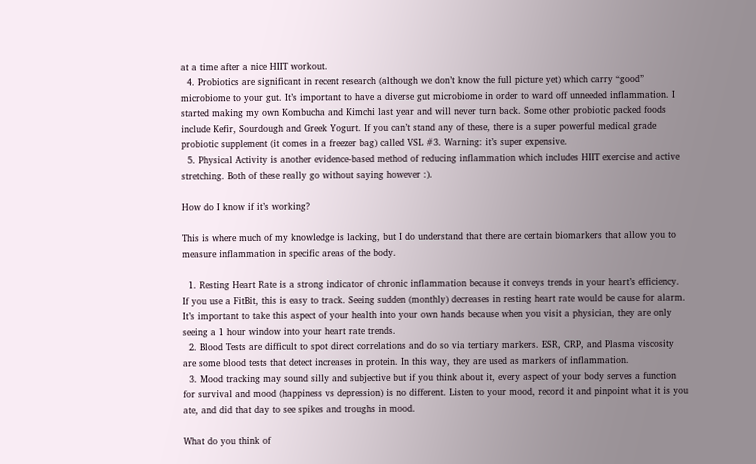at a time after a nice HIIT workout.
  4. Probiotics are significant in recent research (although we don’t know the full picture yet) which carry “good” microbiome to your gut. It’s important to have a diverse gut microbiome in order to ward off unneeded inflammation. I started making my own Kombucha and Kimchi last year and will never turn back. Some other probiotic packed foods include Kefir, Sourdough and Greek Yogurt. If you can’t stand any of these, there is a super powerful medical grade probiotic supplement (it comes in a freezer bag) called VSL #3. Warning: it’s super expensive.
  5. Physical Activity is another evidence-based method of reducing inflammation which includes HIIT exercise and active stretching. Both of these really go without saying however :).

How do I know if it’s working?

This is where much of my knowledge is lacking, but I do understand that there are certain biomarkers that allow you to measure inflammation in specific areas of the body.

  1. Resting Heart Rate is a strong indicator of chronic inflammation because it conveys trends in your heart’s efficiency. If you use a FitBit, this is easy to track. Seeing sudden (monthly) decreases in resting heart rate would be cause for alarm. It’s important to take this aspect of your health into your own hands because when you visit a physician, they are only seeing a 1 hour window into your heart rate trends.
  2. Blood Tests are difficult to spot direct correlations and do so via tertiary markers. ESR, CRP, and Plasma viscosity are some blood tests that detect increases in protein. In this way, they are used as markers of inflammation.
  3. Mood tracking may sound silly and subjective but if you think about it, every aspect of your body serves a function for survival and mood (happiness vs depression) is no different. Listen to your mood, record it and pinpoint what it is you ate, and did that day to see spikes and troughs in mood.

What do you think of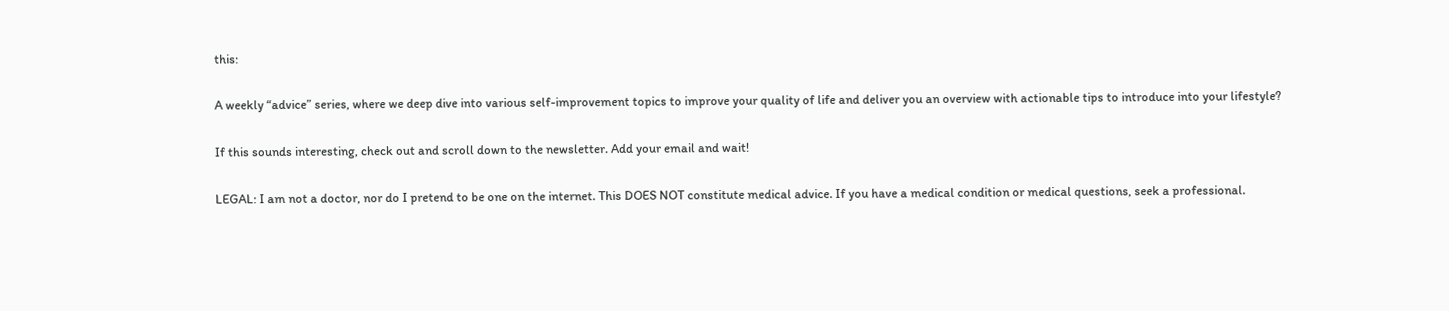this:

A weekly “advice” series, where we deep dive into various self-improvement topics to improve your quality of life and deliver you an overview with actionable tips to introduce into your lifestyle?

If this sounds interesting, check out and scroll down to the newsletter. Add your email and wait!

LEGAL: I am not a doctor, nor do I pretend to be one on the internet. This DOES NOT constitute medical advice. If you have a medical condition or medical questions, seek a professional.